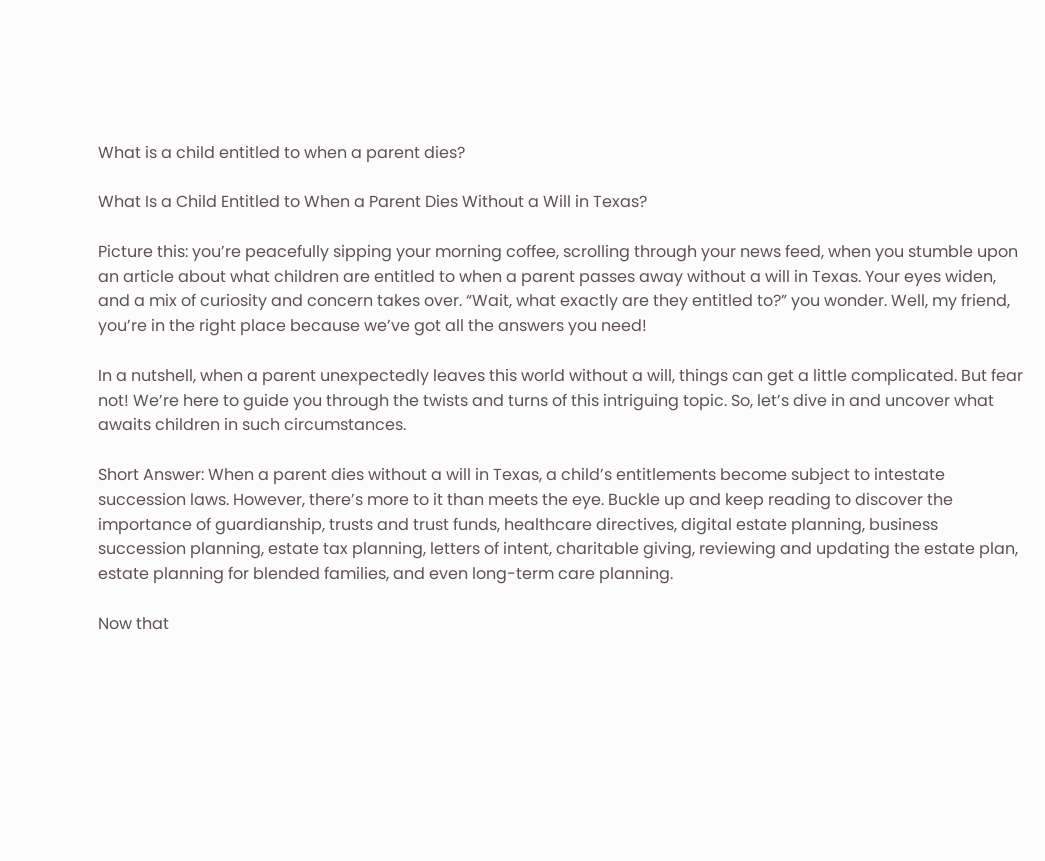What is a child entitled to when a parent dies?

What Is a Child Entitled to When a Parent Dies Without a Will in Texas?

Picture this: you’re peacefully sipping your morning coffee, scrolling through your news feed, when you stumble upon an article about what children are entitled to when a parent passes away without a will in Texas. Your eyes widen, and a mix of curiosity and concern takes over. “Wait, what exactly are they entitled to?” you wonder. Well, my friend, you’re in the right place because we’ve got all the answers you need!

In a nutshell, when a parent unexpectedly leaves this world without a will, things can get a little complicated. But fear not! We’re here to guide you through the twists and turns of this intriguing topic. So, let’s dive in and uncover what awaits children in such circumstances.

Short Answer: When a parent dies without a will in Texas, a child’s entitlements become subject to intestate succession laws. However, there’s more to it than meets the eye. Buckle up and keep reading to discover the importance of guardianship, trusts and trust funds, healthcare directives, digital estate planning, business succession planning, estate tax planning, letters of intent, charitable giving, reviewing and updating the estate plan, estate planning for blended families, and even long-term care planning.

Now that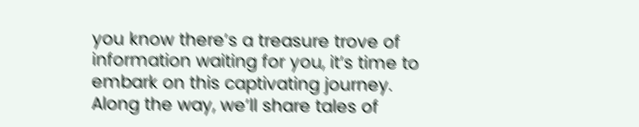you know there’s a treasure trove of information waiting for you, it’s time to embark on this captivating journey. Along the way, we’ll share tales of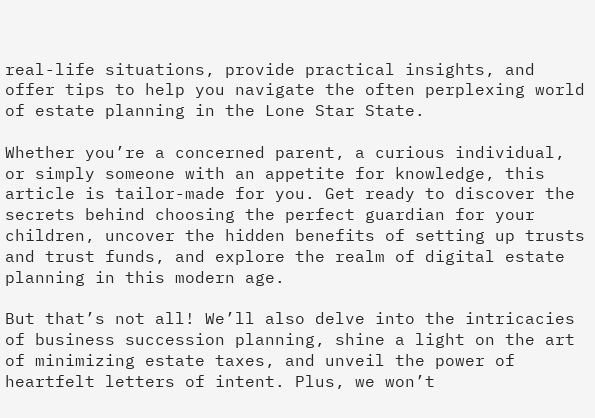real-life situations, provide practical insights, and offer tips to help you navigate the often perplexing world of estate planning in the Lone Star State.

Whether you’re a concerned parent, a curious individual, or simply someone with an appetite for knowledge, this article is tailor-made for you. Get ready to discover the secrets behind choosing the perfect guardian for your children, uncover the hidden benefits of setting up trusts and trust funds, and explore the realm of digital estate planning in this modern age.

But that’s not all! We’ll also delve into the intricacies of business succession planning, shine a light on the art of minimizing estate taxes, and unveil the power of heartfelt letters of intent. Plus, we won’t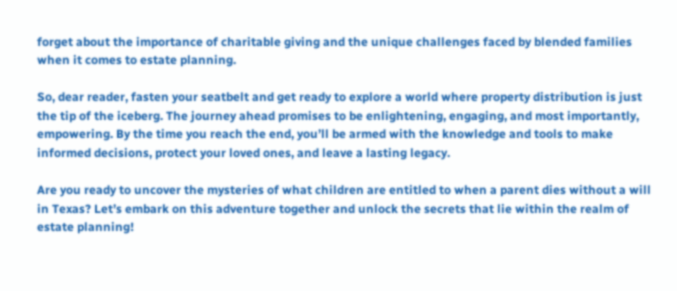forget about the importance of charitable giving and the unique challenges faced by blended families when it comes to estate planning.

So, dear reader, fasten your seatbelt and get ready to explore a world where property distribution is just the tip of the iceberg. The journey ahead promises to be enlightening, engaging, and most importantly, empowering. By the time you reach the end, you’ll be armed with the knowledge and tools to make informed decisions, protect your loved ones, and leave a lasting legacy.

Are you ready to uncover the mysteries of what children are entitled to when a parent dies without a will in Texas? Let’s embark on this adventure together and unlock the secrets that lie within the realm of estate planning!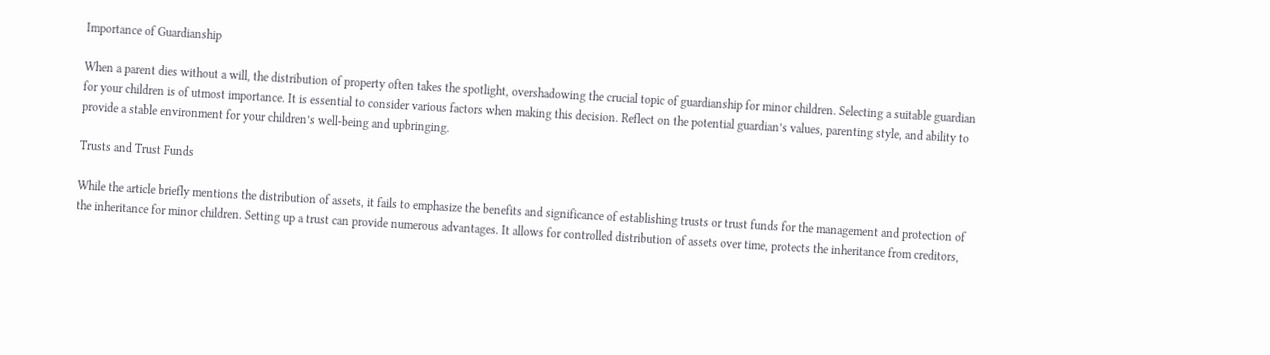Importance of Guardianship

When a parent dies without a will, the distribution of property often takes the spotlight, overshadowing the crucial topic of guardianship for minor children. Selecting a suitable guardian for your children is of utmost importance. It is essential to consider various factors when making this decision. Reflect on the potential guardian’s values, parenting style, and ability to provide a stable environment for your children’s well-being and upbringing.

Trusts and Trust Funds

While the article briefly mentions the distribution of assets, it fails to emphasize the benefits and significance of establishing trusts or trust funds for the management and protection of the inheritance for minor children. Setting up a trust can provide numerous advantages. It allows for controlled distribution of assets over time, protects the inheritance from creditors,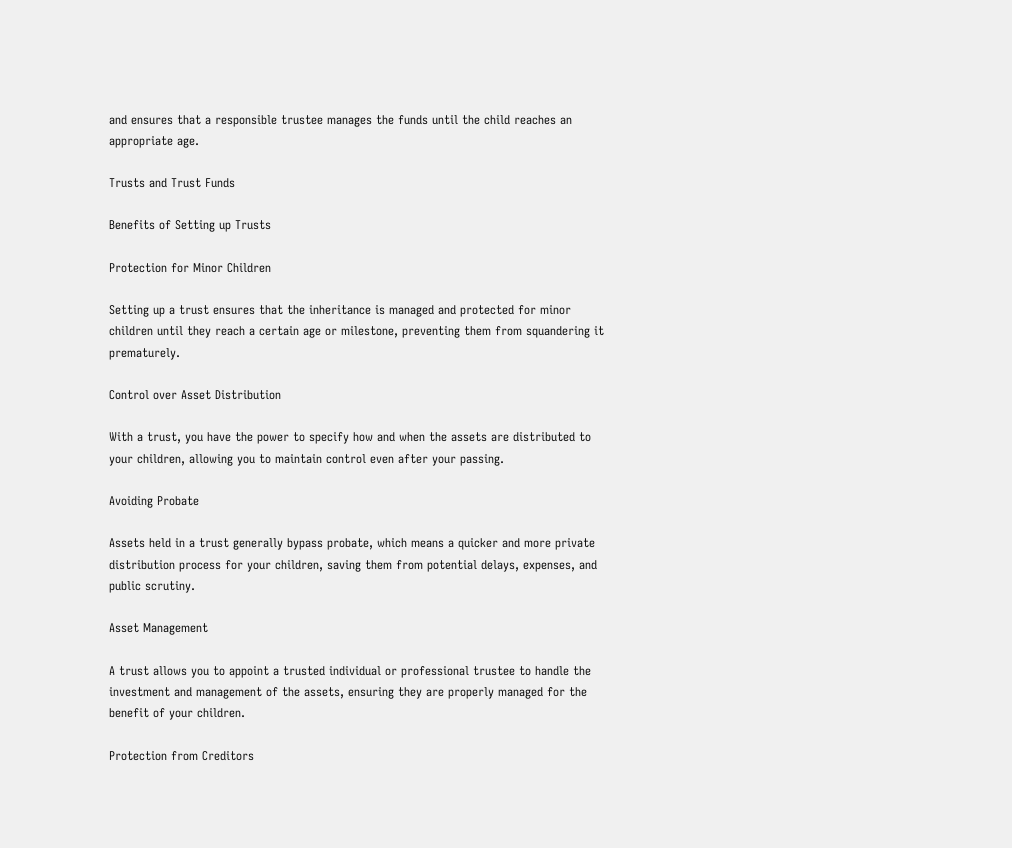and ensures that a responsible trustee manages the funds until the child reaches an appropriate age.

Trusts and Trust Funds

Benefits of Setting up Trusts

Protection for Minor Children

Setting up a trust ensures that the inheritance is managed and protected for minor children until they reach a certain age or milestone, preventing them from squandering it prematurely.

Control over Asset Distribution

With a trust, you have the power to specify how and when the assets are distributed to your children, allowing you to maintain control even after your passing.

Avoiding Probate

Assets held in a trust generally bypass probate, which means a quicker and more private distribution process for your children, saving them from potential delays, expenses, and public scrutiny.

Asset Management

A trust allows you to appoint a trusted individual or professional trustee to handle the investment and management of the assets, ensuring they are properly managed for the benefit of your children.

Protection from Creditors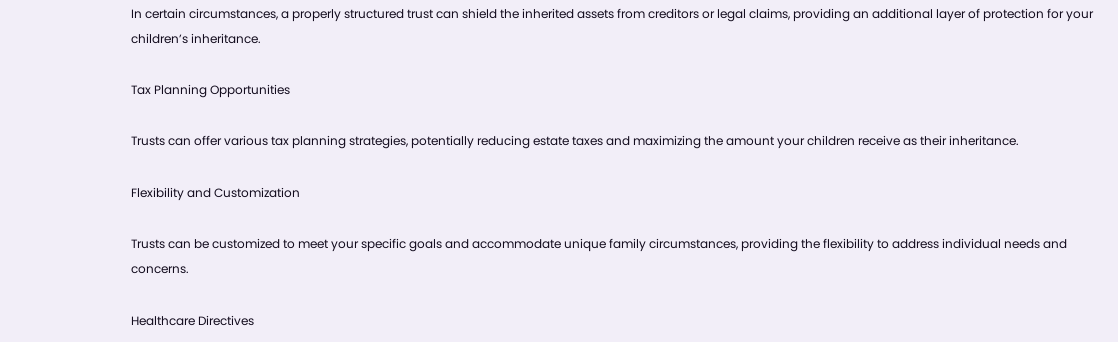In certain circumstances, a properly structured trust can shield the inherited assets from creditors or legal claims, providing an additional layer of protection for your children’s inheritance.

Tax Planning Opportunities

Trusts can offer various tax planning strategies, potentially reducing estate taxes and maximizing the amount your children receive as their inheritance.

Flexibility and Customization

Trusts can be customized to meet your specific goals and accommodate unique family circumstances, providing the flexibility to address individual needs and concerns.

Healthcare Directives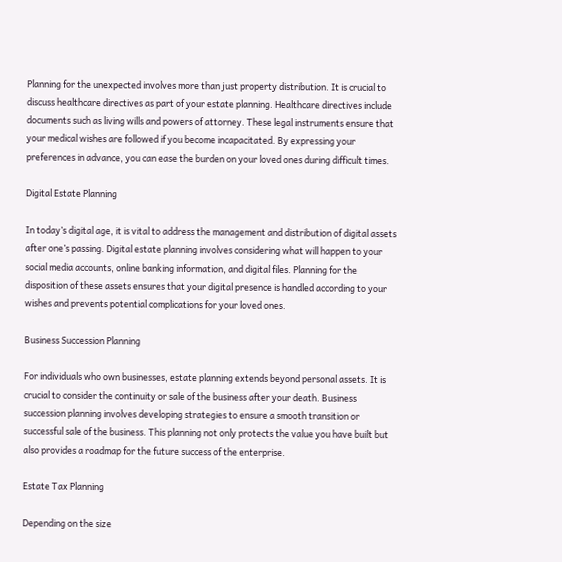Planning for the unexpected involves more than just property distribution. It is crucial to discuss healthcare directives as part of your estate planning. Healthcare directives include documents such as living wills and powers of attorney. These legal instruments ensure that your medical wishes are followed if you become incapacitated. By expressing your preferences in advance, you can ease the burden on your loved ones during difficult times.

Digital Estate Planning

In today’s digital age, it is vital to address the management and distribution of digital assets after one’s passing. Digital estate planning involves considering what will happen to your social media accounts, online banking information, and digital files. Planning for the disposition of these assets ensures that your digital presence is handled according to your wishes and prevents potential complications for your loved ones.

Business Succession Planning

For individuals who own businesses, estate planning extends beyond personal assets. It is crucial to consider the continuity or sale of the business after your death. Business succession planning involves developing strategies to ensure a smooth transition or successful sale of the business. This planning not only protects the value you have built but also provides a roadmap for the future success of the enterprise.

Estate Tax Planning

Depending on the size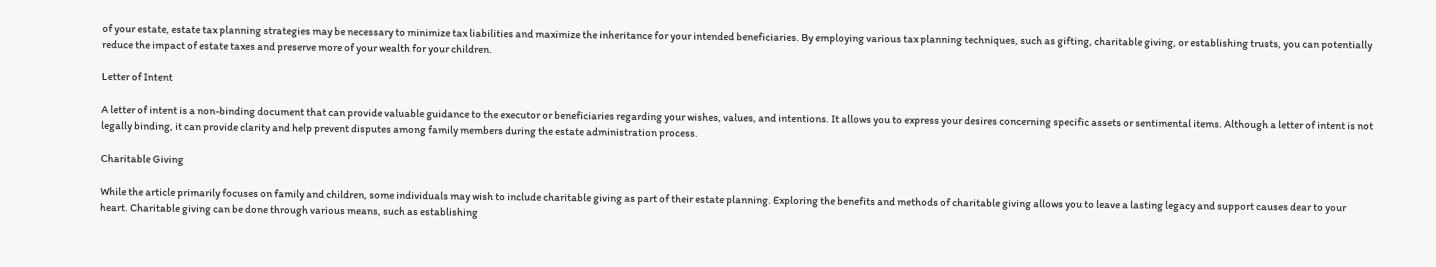of your estate, estate tax planning strategies may be necessary to minimize tax liabilities and maximize the inheritance for your intended beneficiaries. By employing various tax planning techniques, such as gifting, charitable giving, or establishing trusts, you can potentially reduce the impact of estate taxes and preserve more of your wealth for your children.

Letter of Intent

A letter of intent is a non-binding document that can provide valuable guidance to the executor or beneficiaries regarding your wishes, values, and intentions. It allows you to express your desires concerning specific assets or sentimental items. Although a letter of intent is not legally binding, it can provide clarity and help prevent disputes among family members during the estate administration process.

Charitable Giving

While the article primarily focuses on family and children, some individuals may wish to include charitable giving as part of their estate planning. Exploring the benefits and methods of charitable giving allows you to leave a lasting legacy and support causes dear to your heart. Charitable giving can be done through various means, such as establishing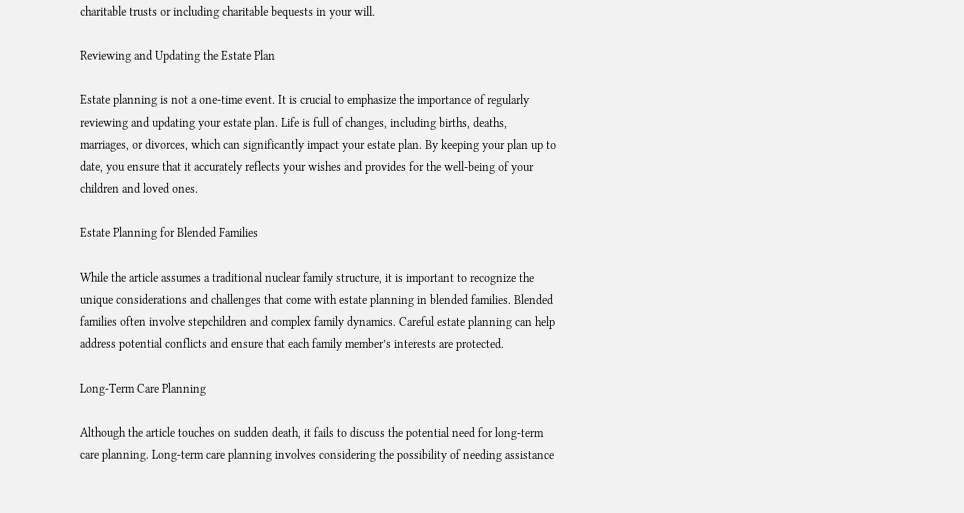charitable trusts or including charitable bequests in your will.

Reviewing and Updating the Estate Plan

Estate planning is not a one-time event. It is crucial to emphasize the importance of regularly reviewing and updating your estate plan. Life is full of changes, including births, deaths, marriages, or divorces, which can significantly impact your estate plan. By keeping your plan up to date, you ensure that it accurately reflects your wishes and provides for the well-being of your children and loved ones.

Estate Planning for Blended Families

While the article assumes a traditional nuclear family structure, it is important to recognize the unique considerations and challenges that come with estate planning in blended families. Blended families often involve stepchildren and complex family dynamics. Careful estate planning can help address potential conflicts and ensure that each family member’s interests are protected.

Long-Term Care Planning

Although the article touches on sudden death, it fails to discuss the potential need for long-term care planning. Long-term care planning involves considering the possibility of needing assistance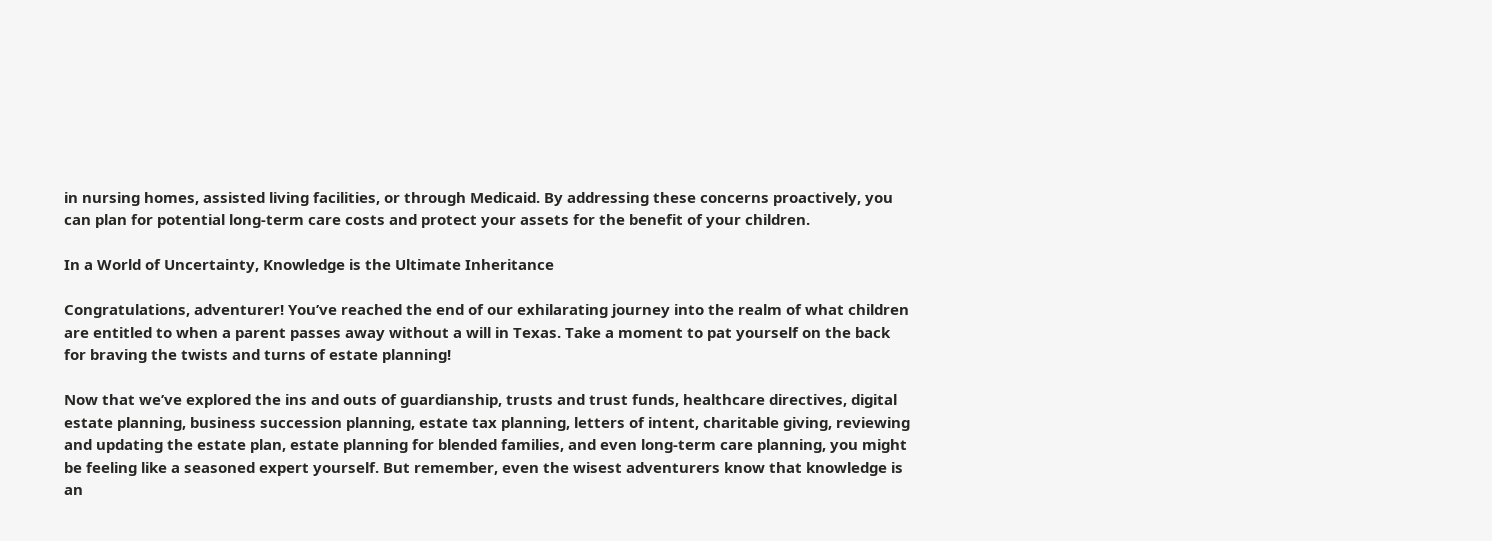in nursing homes, assisted living facilities, or through Medicaid. By addressing these concerns proactively, you can plan for potential long-term care costs and protect your assets for the benefit of your children.

In a World of Uncertainty, Knowledge is the Ultimate Inheritance

Congratulations, adventurer! You’ve reached the end of our exhilarating journey into the realm of what children are entitled to when a parent passes away without a will in Texas. Take a moment to pat yourself on the back for braving the twists and turns of estate planning!

Now that we’ve explored the ins and outs of guardianship, trusts and trust funds, healthcare directives, digital estate planning, business succession planning, estate tax planning, letters of intent, charitable giving, reviewing and updating the estate plan, estate planning for blended families, and even long-term care planning, you might be feeling like a seasoned expert yourself. But remember, even the wisest adventurers know that knowledge is an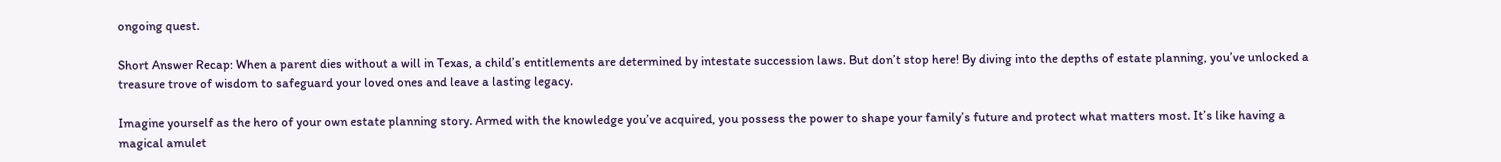ongoing quest.

Short Answer Recap: When a parent dies without a will in Texas, a child’s entitlements are determined by intestate succession laws. But don’t stop here! By diving into the depths of estate planning, you’ve unlocked a treasure trove of wisdom to safeguard your loved ones and leave a lasting legacy.

Imagine yourself as the hero of your own estate planning story. Armed with the knowledge you’ve acquired, you possess the power to shape your family’s future and protect what matters most. It’s like having a magical amulet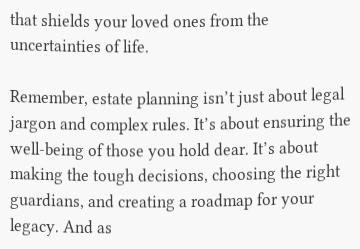that shields your loved ones from the uncertainties of life.

Remember, estate planning isn’t just about legal jargon and complex rules. It’s about ensuring the well-being of those you hold dear. It’s about making the tough decisions, choosing the right guardians, and creating a roadmap for your legacy. And as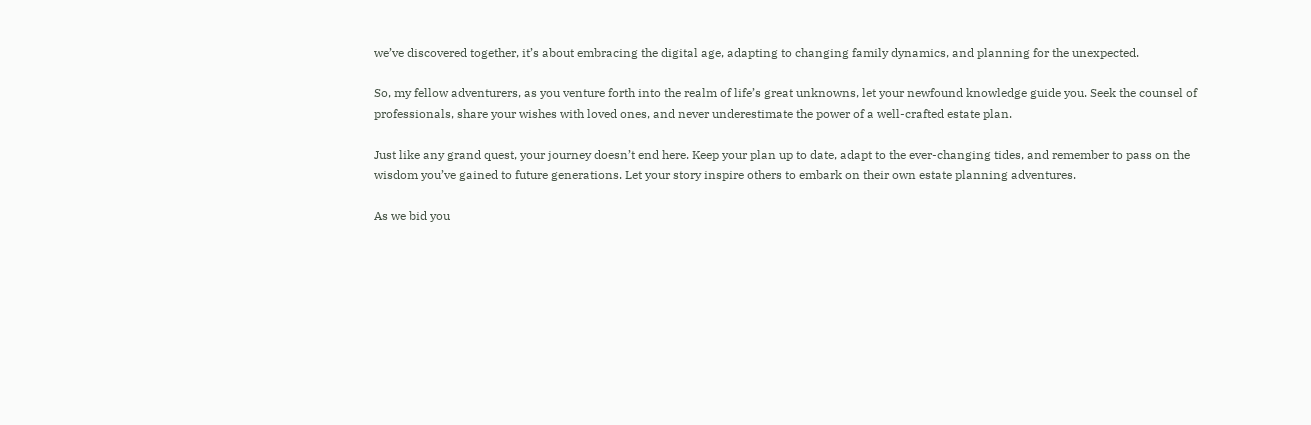we’ve discovered together, it’s about embracing the digital age, adapting to changing family dynamics, and planning for the unexpected.

So, my fellow adventurers, as you venture forth into the realm of life’s great unknowns, let your newfound knowledge guide you. Seek the counsel of professionals, share your wishes with loved ones, and never underestimate the power of a well-crafted estate plan.

Just like any grand quest, your journey doesn’t end here. Keep your plan up to date, adapt to the ever-changing tides, and remember to pass on the wisdom you’ve gained to future generations. Let your story inspire others to embark on their own estate planning adventures.

As we bid you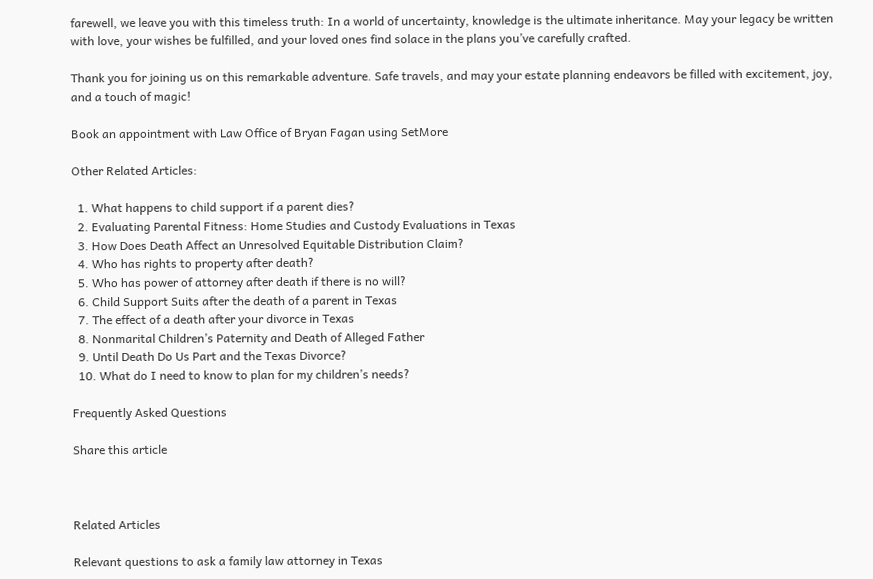farewell, we leave you with this timeless truth: In a world of uncertainty, knowledge is the ultimate inheritance. May your legacy be written with love, your wishes be fulfilled, and your loved ones find solace in the plans you’ve carefully crafted.

Thank you for joining us on this remarkable adventure. Safe travels, and may your estate planning endeavors be filled with excitement, joy, and a touch of magic!

Book an appointment with Law Office of Bryan Fagan using SetMore

Other Related Articles:

  1. What happens to child support if a parent dies?
  2. Evaluating Parental Fitness: Home Studies and Custody Evaluations in Texas
  3. How Does Death Affect an Unresolved Equitable Distribution Claim?
  4. Who has rights to property after death?
  5. Who has power of attorney after death if there is no will?
  6. Child Support Suits after the death of a parent in Texas
  7. The effect of a death after your divorce in Texas
  8. Nonmarital Children’s Paternity and Death of Alleged Father
  9. Until Death Do Us Part and the Texas Divorce?
  10. What do I need to know to plan for my children’s needs?

Frequently Asked Questions

Share this article



Related Articles

Relevant questions to ask a family law attorney in Texas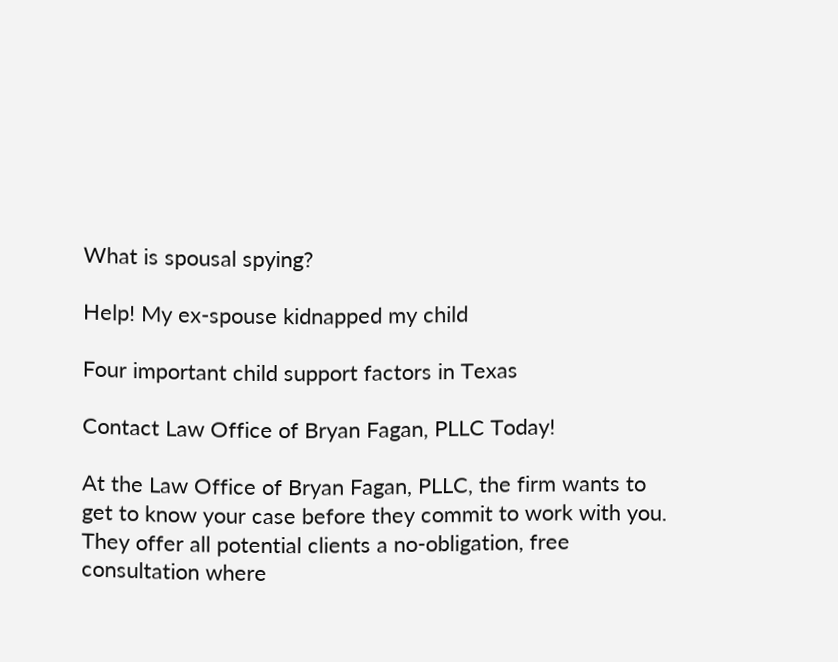What is spousal spying?

Help! My ex-spouse kidnapped my child

Four important child support factors in Texas

Contact Law Office of Bryan Fagan, PLLC Today!

At the Law Office of Bryan Fagan, PLLC, the firm wants to get to know your case before they commit to work with you. They offer all potential clients a no-obligation, free consultation where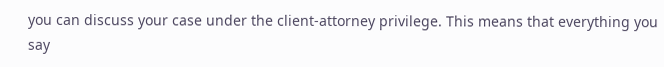you can discuss your case under the client-attorney privilege. This means that everything you say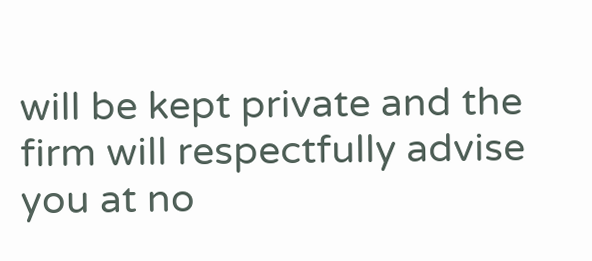will be kept private and the firm will respectfully advise you at no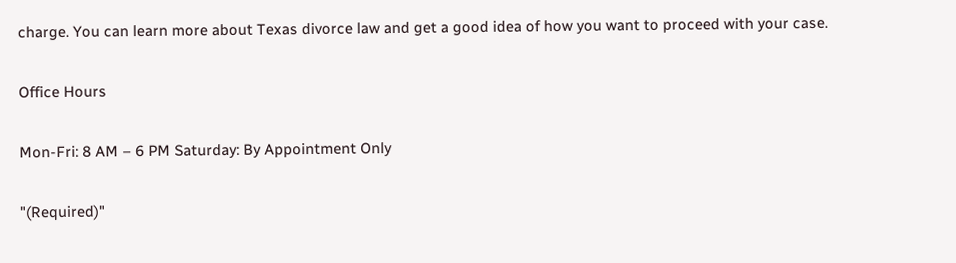charge. You can learn more about Texas divorce law and get a good idea of how you want to proceed with your case.

Office Hours

Mon-Fri: 8 AM – 6 PM Saturday: By Appointment Only

"(Required)"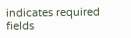indicates required fields